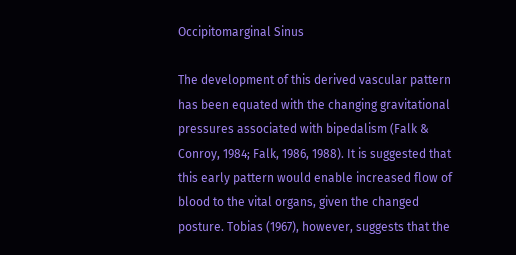Occipitomarginal Sinus

The development of this derived vascular pattern has been equated with the changing gravitational pressures associated with bipedalism (Falk & Conroy, 1984; Falk, 1986, 1988). It is suggested that this early pattern would enable increased flow of blood to the vital organs, given the changed posture. Tobias (1967), however, suggests that the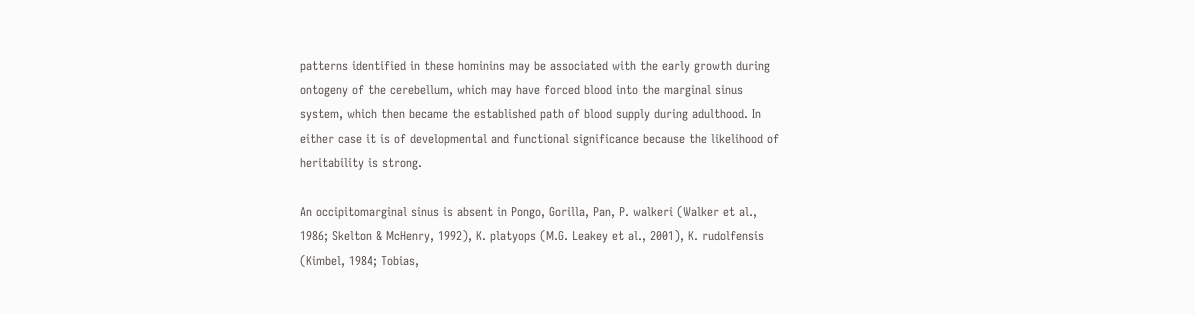patterns identified in these hominins may be associated with the early growth during ontogeny of the cerebellum, which may have forced blood into the marginal sinus system, which then became the established path of blood supply during adulthood. In either case it is of developmental and functional significance because the likelihood of heritability is strong.

An occipitomarginal sinus is absent in Pongo, Gorilla, Pan, P. walkeri (Walker et al., 1986; Skelton & McHenry, 1992), K. platyops (M.G. Leakey et al., 2001), K. rudolfensis (Kimbel, 1984; Tobias,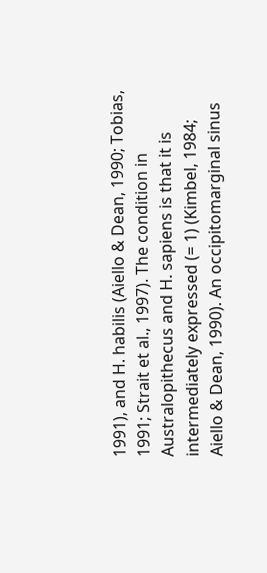1991), and H. habilis (Aiello & Dean, 1990; Tobias, 1991; Strait et al., 1997). The condition in Australopithecus and H. sapiens is that it is intermediately expressed (= 1) (Kimbel, 1984; Aiello & Dean, 1990). An occipitomarginal sinus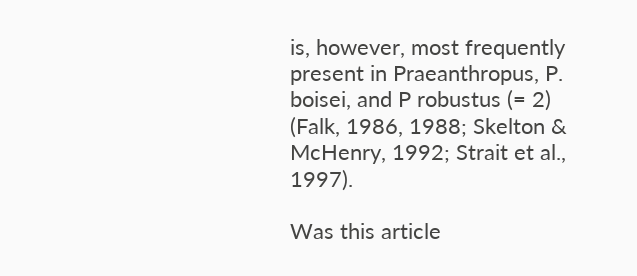is, however, most frequently present in Praeanthropus, P. boisei, and P robustus (= 2) (Falk, 1986, 1988; Skelton & McHenry, 1992; Strait et al., 1997).

Was this article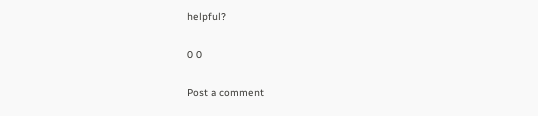helpful?

0 0

Post a comment